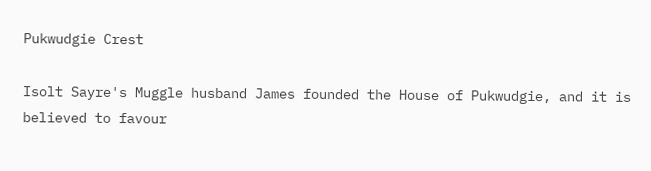Pukwudgie Crest

Isolt Sayre's Muggle husband James founded the House of Pukwudgie, and it is believed to favour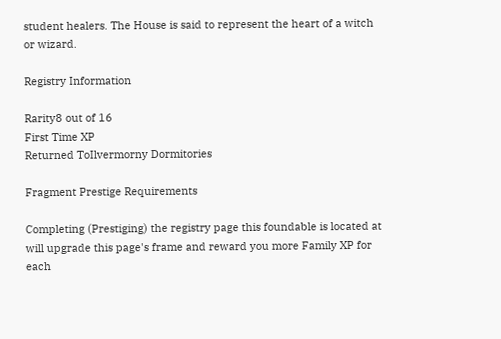student healers. The House is said to represent the heart of a witch or wizard.

Registry Information

Rarity8 out of 16
First Time XP
Returned ToIlvermorny Dormitories

Fragment Prestige Requirements

Completing (Prestiging) the registry page this foundable is located at will upgrade this page's frame and reward you more Family XP for each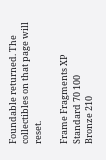Foundable returned. The collectibles on that page will reset.

Frame Fragments XP
Standard 70 100
Bronze 210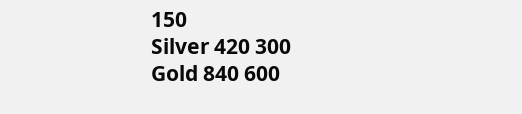150
Silver 420 300
Gold 840 600